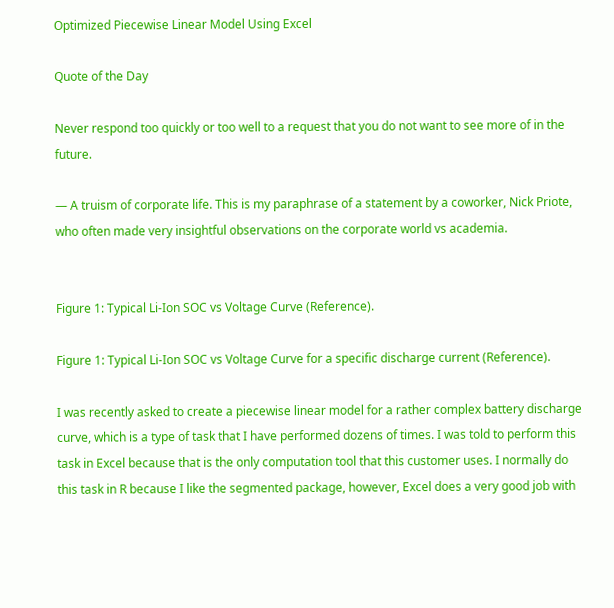Optimized Piecewise Linear Model Using Excel

Quote of the Day

Never respond too quickly or too well to a request that you do not want to see more of in the future.

— A truism of corporate life. This is my paraphrase of a statement by a coworker, Nick Priote, who often made very insightful observations on the corporate world vs academia.


Figure 1: Typical Li-Ion SOC vs Voltage Curve (Reference).

Figure 1: Typical Li-Ion SOC vs Voltage Curve for a specific discharge current (Reference).

I was recently asked to create a piecewise linear model for a rather complex battery discharge curve, which is a type of task that I have performed dozens of times. I was told to perform this task in Excel because that is the only computation tool that this customer uses. I normally do this task in R because I like the segmented package, however, Excel does a very good job with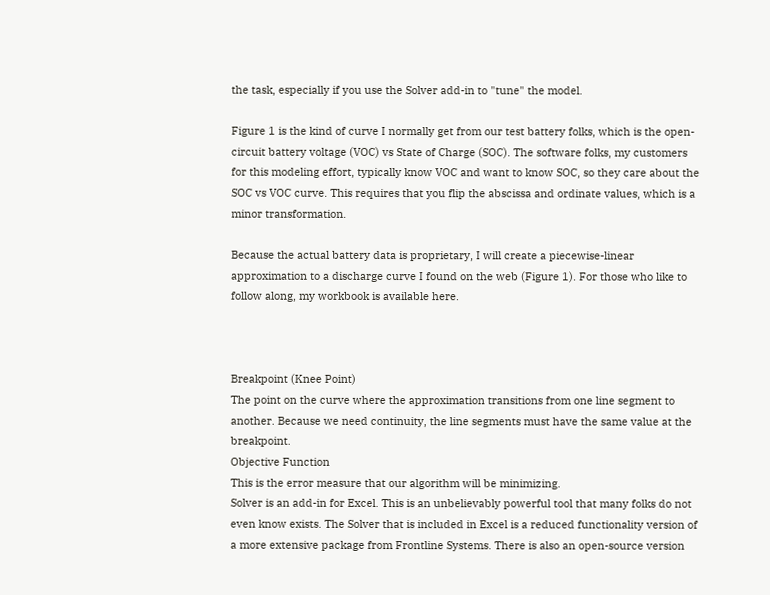the task, especially if you use the Solver add-in to "tune" the model.

Figure 1 is the kind of curve I normally get from our test battery folks, which is the open-circuit battery voltage (VOC) vs State of Charge (SOC). The software folks, my customers for this modeling effort, typically know VOC and want to know SOC, so they care about the SOC vs VOC curve. This requires that you flip the abscissa and ordinate values, which is a minor transformation.

Because the actual battery data is proprietary, I will create a piecewise-linear approximation to a discharge curve I found on the web (Figure 1). For those who like to follow along, my workbook is available here.



Breakpoint (Knee Point)
The point on the curve where the approximation transitions from one line segment to another. Because we need continuity, the line segments must have the same value at the breakpoint.
Objective Function
This is the error measure that our algorithm will be minimizing.
Solver is an add-in for Excel. This is an unbelievably powerful tool that many folks do not even know exists. The Solver that is included in Excel is a reduced functionality version of a more extensive package from Frontline Systems. There is also an open-source version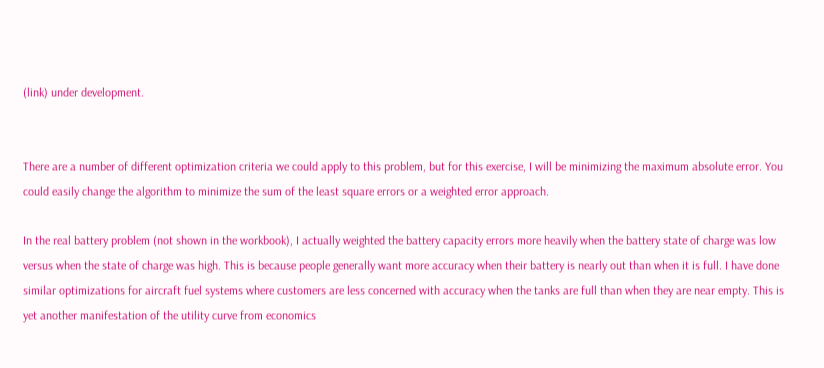(link) under development.


There are a number of different optimization criteria we could apply to this problem, but for this exercise, I will be minimizing the maximum absolute error. You could easily change the algorithm to minimize the sum of the least square errors or a weighted error approach.

In the real battery problem (not shown in the workbook), I actually weighted the battery capacity errors more heavily when the battery state of charge was low versus when the state of charge was high. This is because people generally want more accuracy when their battery is nearly out than when it is full. I have done similar optimizations for aircraft fuel systems where customers are less concerned with accuracy when the tanks are full than when they are near empty. This is yet another manifestation of the utility curve from economics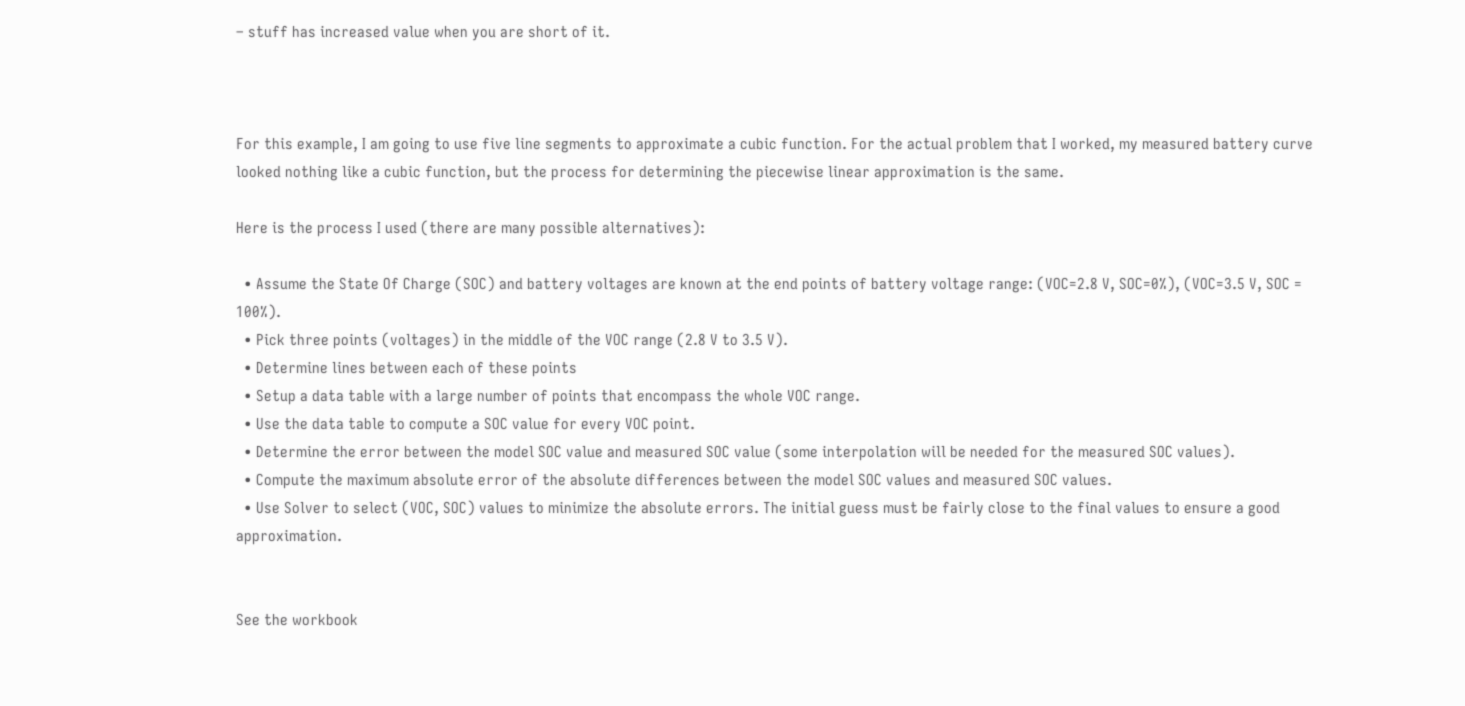– stuff has increased value when you are short of it.



For this example, I am going to use five line segments to approximate a cubic function. For the actual problem that I worked, my measured battery curve looked nothing like a cubic function, but the process for determining the piecewise linear approximation is the same.

Here is the process I used (there are many possible alternatives):

  • Assume the State Of Charge (SOC) and battery voltages are known at the end points of battery voltage range: (VOC=2.8 V, SOC=0%), (VOC=3.5 V, SOC = 100%).
  • Pick three points (voltages) in the middle of the VOC range (2.8 V to 3.5 V).
  • Determine lines between each of these points
  • Setup a data table with a large number of points that encompass the whole VOC range.
  • Use the data table to compute a SOC value for every VOC point.
  • Determine the error between the model SOC value and measured SOC value (some interpolation will be needed for the measured SOC values).
  • Compute the maximum absolute error of the absolute differences between the model SOC values and measured SOC values.
  • Use Solver to select (VOC, SOC) values to minimize the absolute errors. The initial guess must be fairly close to the final values to ensure a good approximation.


See the workbook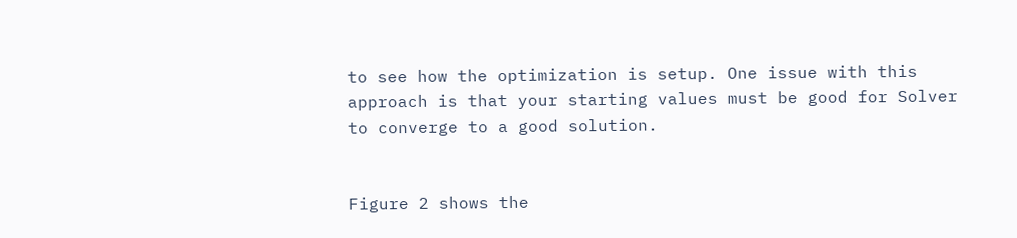to see how the optimization is setup. One issue with this approach is that your starting values must be good for Solver to converge to a good solution.


Figure 2 shows the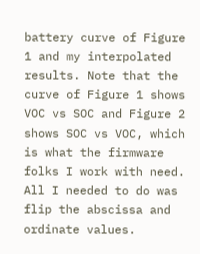battery curve of Figure 1 and my interpolated results. Note that the curve of Figure 1 shows VOC vs SOC and Figure 2 shows SOC vs VOC, which is what the firmware folks I work with need. All I needed to do was flip the abscissa and ordinate values.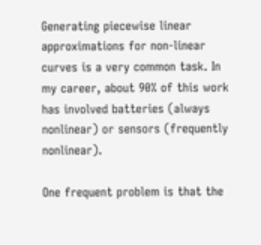Generating piecewise linear approximations for non-linear curves is a very common task. In my career, about 90% of this work has involved batteries (always nonlinear) or sensors (frequently nonlinear).

One frequent problem is that the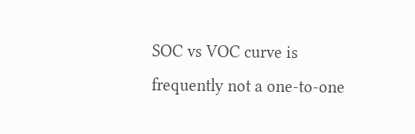SOC vs VOC curve is frequently not a one-to-one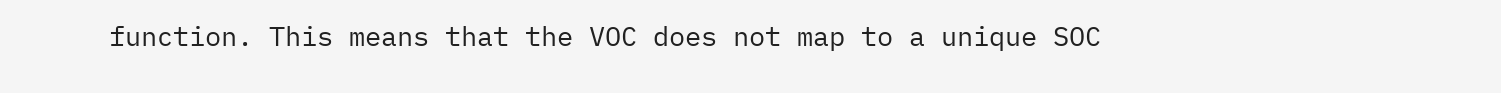function. This means that the VOC does not map to a unique SOC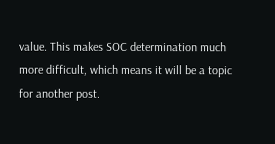value. This makes SOC determination much more difficult, which means it will be a topic for another post.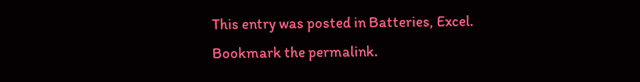This entry was posted in Batteries, Excel. Bookmark the permalink.